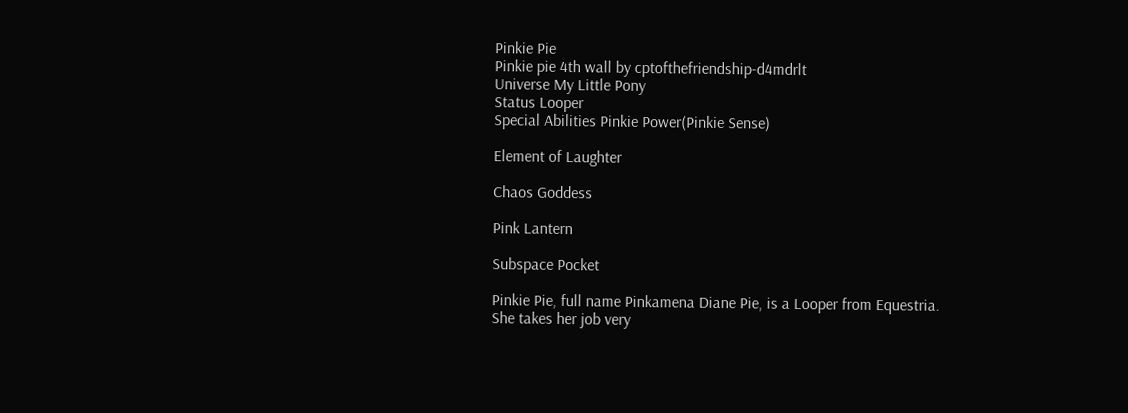Pinkie Pie
Pinkie pie 4th wall by cptofthefriendship-d4mdrlt
Universe My Little Pony
Status Looper
Special Abilities Pinkie Power(Pinkie Sense)

Element of Laughter

Chaos Goddess

Pink Lantern

Subspace Pocket

Pinkie Pie, full name Pinkamena Diane Pie, is a Looper from Equestria. She takes her job very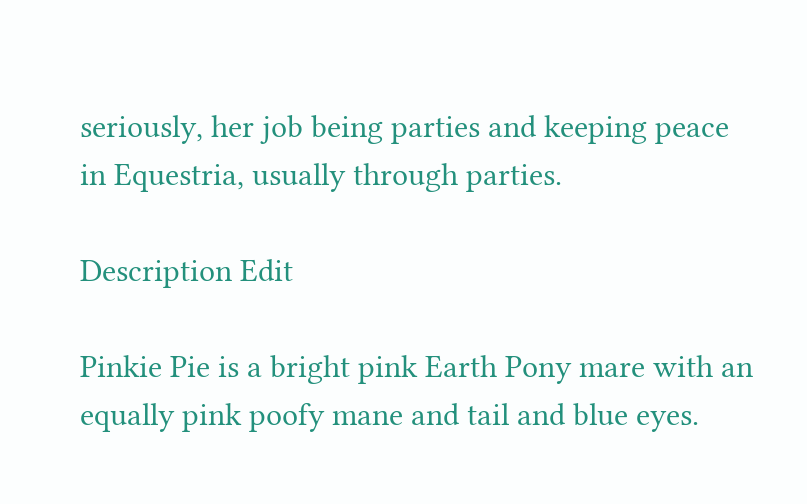seriously, her job being parties and keeping peace in Equestria, usually through parties.

Description Edit

Pinkie Pie is a bright pink Earth Pony mare with an equally pink poofy mane and tail and blue eyes.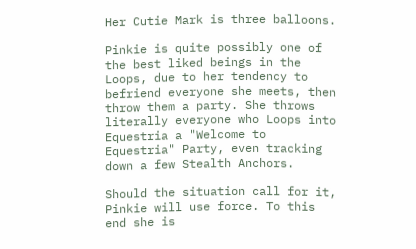Her Cutie Mark is three balloons.

Pinkie is quite possibly one of the best liked beings in the Loops, due to her tendency to befriend everyone she meets, then throw them a party. She throws literally everyone who Loops into Equestria a "Welcome to Equestria" Party, even tracking down a few Stealth Anchors.

Should the situation call for it, Pinkie will use force. To this end she is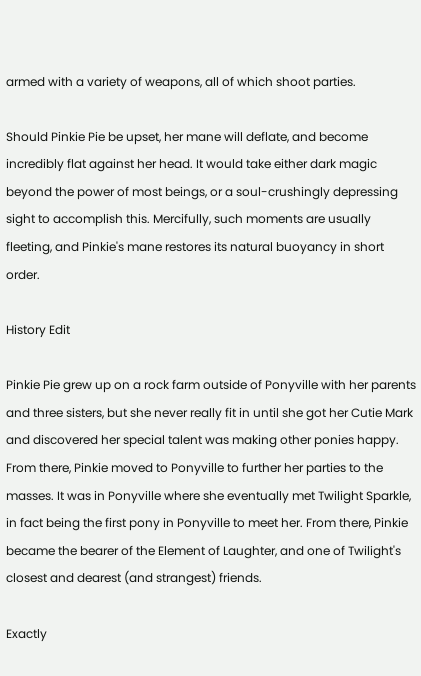armed with a variety of weapons, all of which shoot parties.

Should Pinkie Pie be upset, her mane will deflate, and become incredibly flat against her head. It would take either dark magic beyond the power of most beings, or a soul-crushingly depressing sight to accomplish this. Mercifully, such moments are usually fleeting, and Pinkie's mane restores its natural buoyancy in short order.

History Edit

Pinkie Pie grew up on a rock farm outside of Ponyville with her parents and three sisters, but she never really fit in until she got her Cutie Mark and discovered her special talent was making other ponies happy. From there, Pinkie moved to Ponyville to further her parties to the masses. It was in Ponyville where she eventually met Twilight Sparkle, in fact being the first pony in Ponyville to meet her. From there, Pinkie became the bearer of the Element of Laughter, and one of Twilight's closest and dearest (and strangest) friends.

Exactly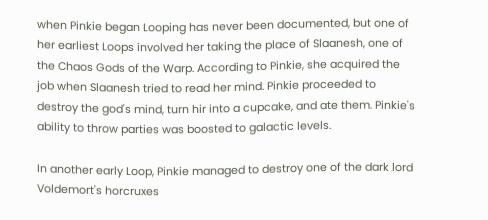when Pinkie began Looping has never been documented, but one of her earliest Loops involved her taking the place of Slaanesh, one of the Chaos Gods of the Warp. According to Pinkie, she acquired the job when Slaanesh tried to read her mind. Pinkie proceeded to destroy the god's mind, turn hir into a cupcake, and ate them. Pinkie's ability to throw parties was boosted to galactic levels.

In another early Loop, Pinkie managed to destroy one of the dark lord Voldemort's horcruxes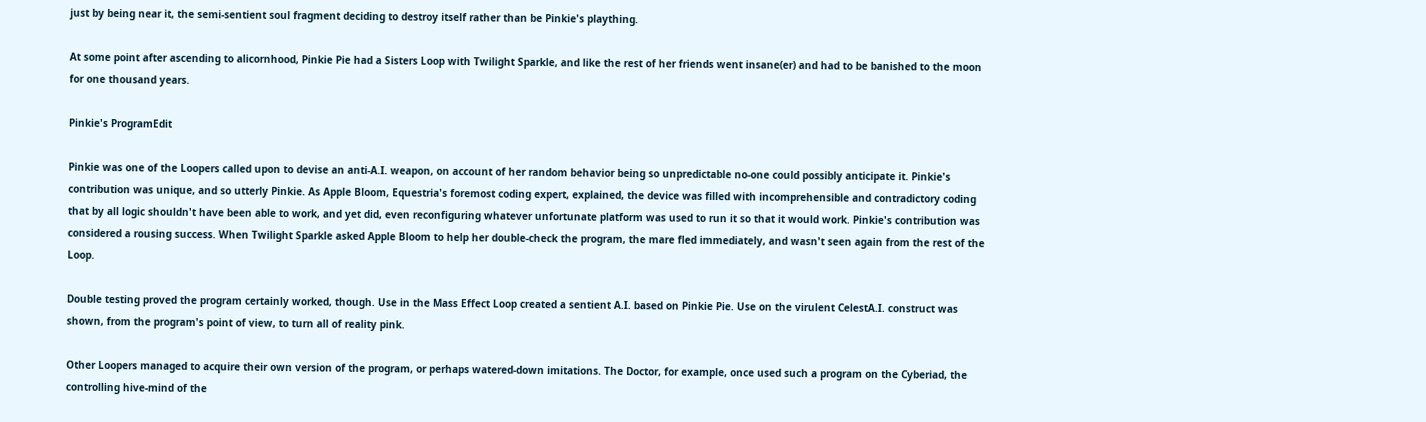just by being near it, the semi-sentient soul fragment deciding to destroy itself rather than be Pinkie's plaything.

At some point after ascending to alicornhood, Pinkie Pie had a Sisters Loop with Twilight Sparkle, and like the rest of her friends went insane(er) and had to be banished to the moon for one thousand years.

Pinkie's ProgramEdit

Pinkie was one of the Loopers called upon to devise an anti-A.I. weapon, on account of her random behavior being so unpredictable no-one could possibly anticipate it. Pinkie's contribution was unique, and so utterly Pinkie. As Apple Bloom, Equestria's foremost coding expert, explained, the device was filled with incomprehensible and contradictory coding that by all logic shouldn't have been able to work, and yet did, even reconfiguring whatever unfortunate platform was used to run it so that it would work. Pinkie's contribution was considered a rousing success. When Twilight Sparkle asked Apple Bloom to help her double-check the program, the mare fled immediately, and wasn't seen again from the rest of the Loop.

Double testing proved the program certainly worked, though. Use in the Mass Effect Loop created a sentient A.I. based on Pinkie Pie. Use on the virulent CelestA.I. construct was shown, from the program's point of view, to turn all of reality pink.

Other Loopers managed to acquire their own version of the program, or perhaps watered-down imitations. The Doctor, for example, once used such a program on the Cyberiad, the controlling hive-mind of the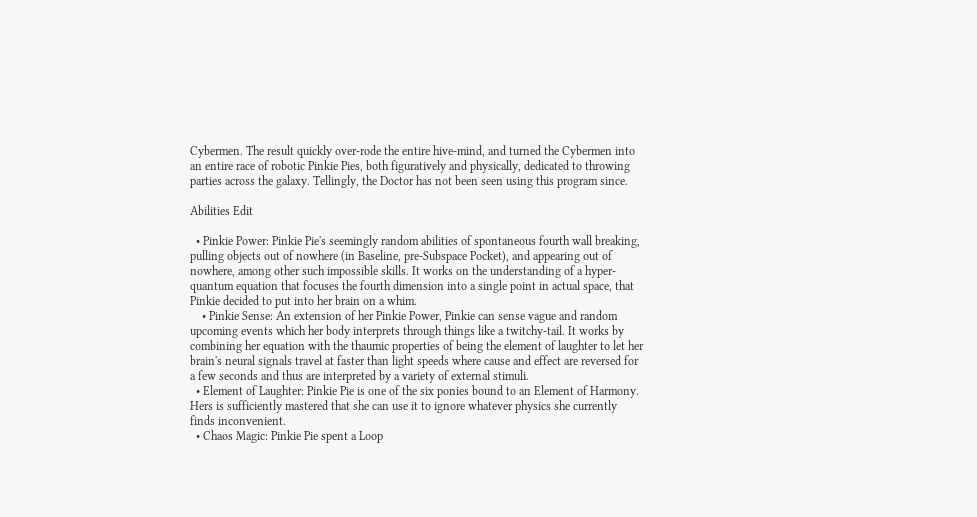Cybermen. The result quickly over-rode the entire hive-mind, and turned the Cybermen into an entire race of robotic Pinkie Pies, both figuratively and physically, dedicated to throwing parties across the galaxy. Tellingly, the Doctor has not been seen using this program since.

Abilities Edit

  • Pinkie Power: Pinkie Pie's seemingly random abilities of spontaneous fourth wall breaking, pulling objects out of nowhere (in Baseline, pre-Subspace Pocket), and appearing out of nowhere, among other such impossible skills. It works on the understanding of a hyper-quantum equation that focuses the fourth dimension into a single point in actual space, that Pinkie decided to put into her brain on a whim.
    • Pinkie Sense: An extension of her Pinkie Power, Pinkie can sense vague and random upcoming events which her body interprets through things like a twitchy-tail. It works by combining her equation with the thaumic properties of being the element of laughter to let her brain's neural signals travel at faster than light speeds where cause and effect are reversed for a few seconds and thus are interpreted by a variety of external stimuli.
  • Element of Laughter: Pinkie Pie is one of the six ponies bound to an Element of Harmony. Hers is sufficiently mastered that she can use it to ignore whatever physics she currently finds inconvenient.
  • Chaos Magic: Pinkie Pie spent a Loop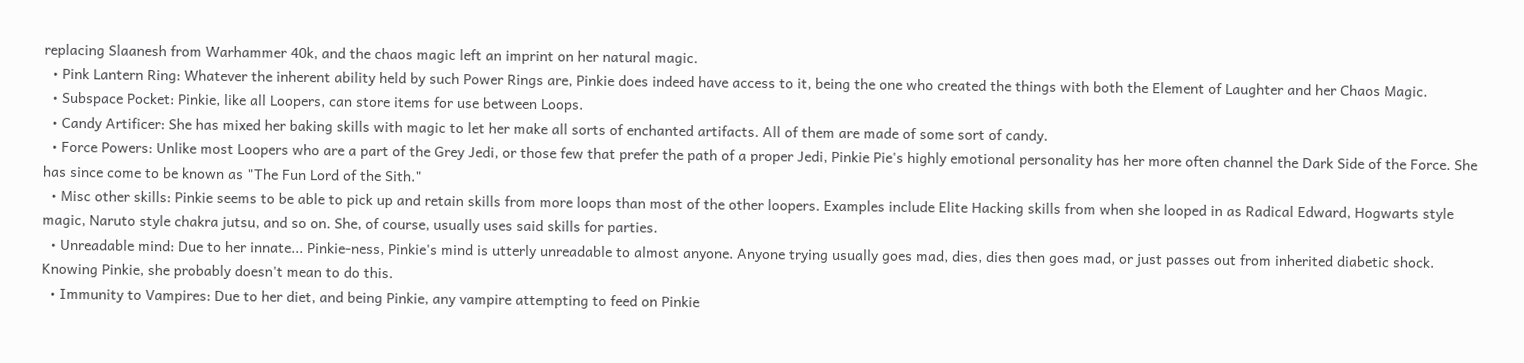replacing Slaanesh from Warhammer 40k, and the chaos magic left an imprint on her natural magic.
  • Pink Lantern Ring: Whatever the inherent ability held by such Power Rings are, Pinkie does indeed have access to it, being the one who created the things with both the Element of Laughter and her Chaos Magic.
  • Subspace Pocket: Pinkie, like all Loopers, can store items for use between Loops.
  • Candy Artificer: She has mixed her baking skills with magic to let her make all sorts of enchanted artifacts. All of them are made of some sort of candy.
  • Force Powers: Unlike most Loopers who are a part of the Grey Jedi, or those few that prefer the path of a proper Jedi, Pinkie Pie's highly emotional personality has her more often channel the Dark Side of the Force. She has since come to be known as "The Fun Lord of the Sith."
  • Misc other skills: Pinkie seems to be able to pick up and retain skills from more loops than most of the other loopers. Examples include Elite Hacking skills from when she looped in as Radical Edward, Hogwarts style magic, Naruto style chakra jutsu, and so on. She, of course, usually uses said skills for parties.
  • Unreadable mind: Due to her innate... Pinkie-ness, Pinkie's mind is utterly unreadable to almost anyone. Anyone trying usually goes mad, dies, dies then goes mad, or just passes out from inherited diabetic shock. Knowing Pinkie, she probably doesn't mean to do this.
  • Immunity to Vampires: Due to her diet, and being Pinkie, any vampire attempting to feed on Pinkie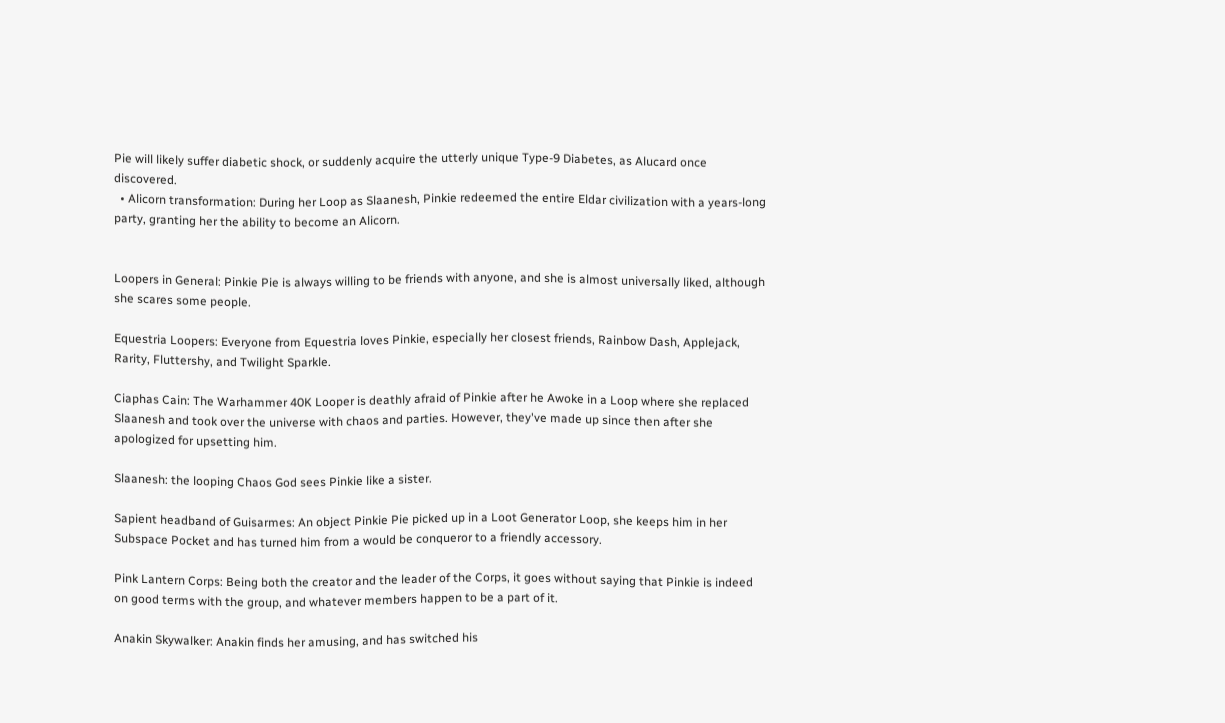Pie will likely suffer diabetic shock, or suddenly acquire the utterly unique Type-9 Diabetes, as Alucard once discovered.
  • Alicorn transformation: During her Loop as Slaanesh, Pinkie redeemed the entire Eldar civilization with a years-long party, granting her the ability to become an Alicorn.


Loopers in General: Pinkie Pie is always willing to be friends with anyone, and she is almost universally liked, although she scares some people.

Equestria Loopers: Everyone from Equestria loves Pinkie, especially her closest friends, Rainbow Dash, Applejack, Rarity, Fluttershy, and Twilight Sparkle.

Ciaphas Cain: The Warhammer 40K Looper is deathly afraid of Pinkie after he Awoke in a Loop where she replaced Slaanesh and took over the universe with chaos and parties. However, they've made up since then after she apologized for upsetting him.

Slaanesh: the looping Chaos God sees Pinkie like a sister.

Sapient headband of Guisarmes: An object Pinkie Pie picked up in a Loot Generator Loop, she keeps him in her Subspace Pocket and has turned him from a would be conqueror to a friendly accessory.

Pink Lantern Corps: Being both the creator and the leader of the Corps, it goes without saying that Pinkie is indeed on good terms with the group, and whatever members happen to be a part of it.

Anakin Skywalker: Anakin finds her amusing, and has switched his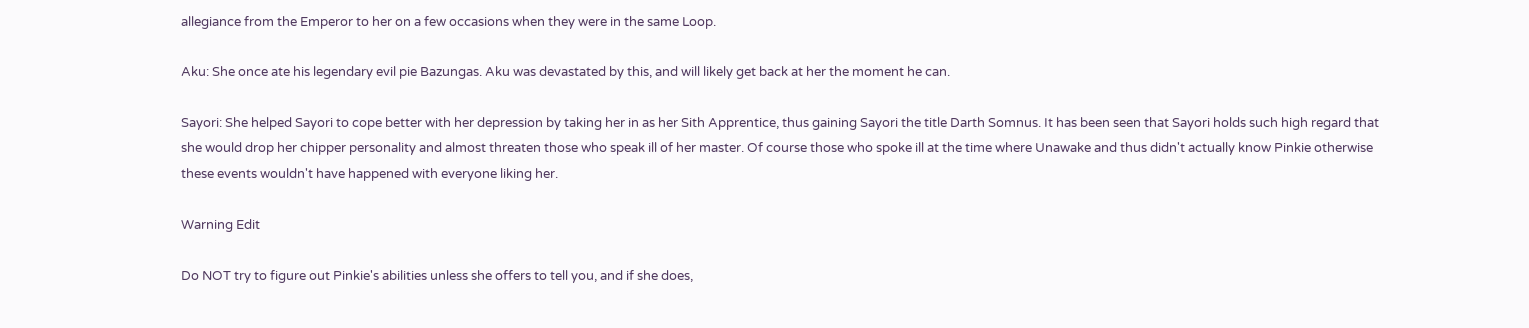allegiance from the Emperor to her on a few occasions when they were in the same Loop.

Aku: She once ate his legendary evil pie Bazungas. Aku was devastated by this, and will likely get back at her the moment he can.

Sayori: She helped Sayori to cope better with her depression by taking her in as her Sith Apprentice, thus gaining Sayori the title Darth Somnus. It has been seen that Sayori holds such high regard that she would drop her chipper personality and almost threaten those who speak ill of her master. Of course those who spoke ill at the time where Unawake and thus didn't actually know Pinkie otherwise these events wouldn't have happened with everyone liking her.

Warning Edit

Do NOT try to figure out Pinkie's abilities unless she offers to tell you, and if she does,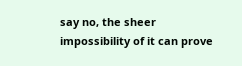say no, the sheer impossibility of it can prove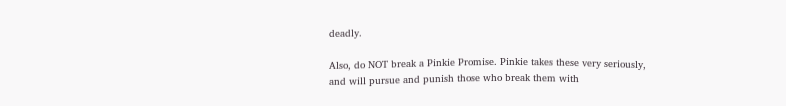deadly.

Also, do NOT break a Pinkie Promise. Pinkie takes these very seriously, and will pursue and punish those who break them with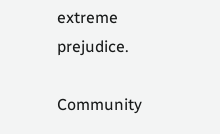extreme prejudice.

Community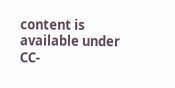content is available under CC-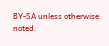BY-SA unless otherwise noted.